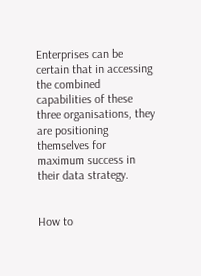Enterprises can be certain that in accessing the combined capabilities of these three organisations, they are positioning themselves for maximum success in their data strategy.


How to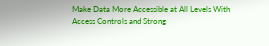Make Data More Accessible at All Levels With Access Controls and Strong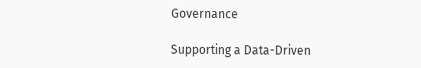Governance

Supporting a Data-Driven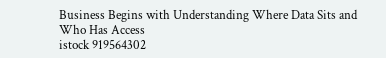Business Begins with Understanding Where Data Sits and Who Has Access
istock 919564302